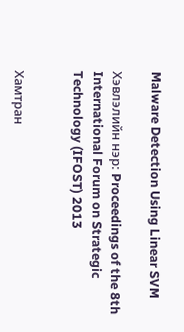Malware Detection Using Linear SVM

Хэвлэлийн нэр: Proceedings of the 8th International Forum on Strategic Technology (IFOST) 2013


Хамтран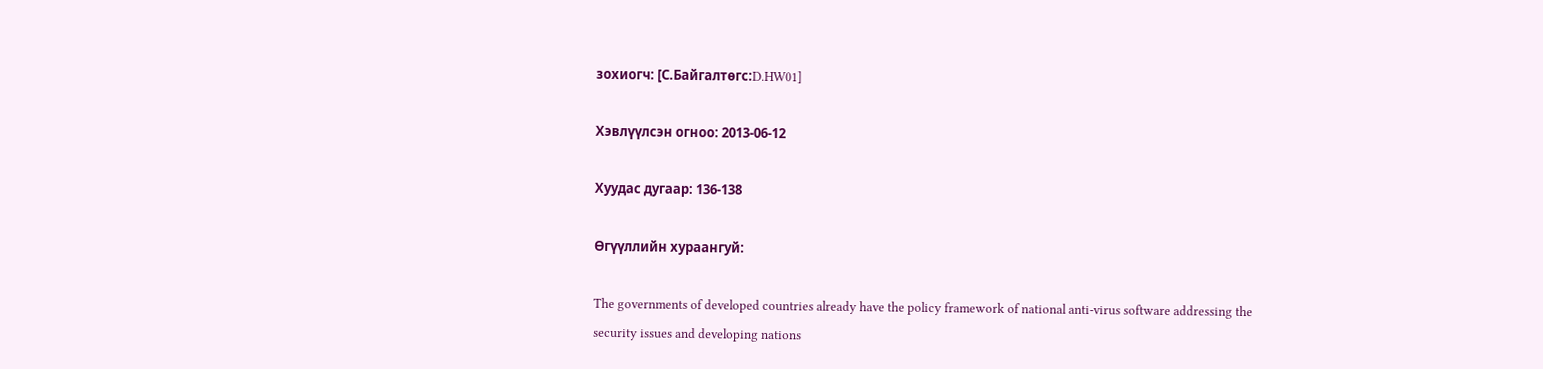зохиогч: [С.Байгалтөгс:D.HW01]

Хэвлүүлсэн огноо: 2013-06-12

Хуудас дугаар: 136-138

Өгүүллийн хураангуй:

The governments of developed countries already have the policy framework of national anti-virus software addressing the security issues and developing nations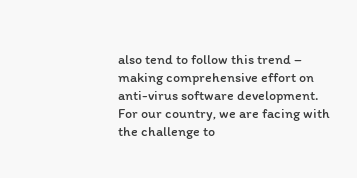also tend to follow this trend – making comprehensive effort on anti-virus software development. For our country, we are facing with the challenge to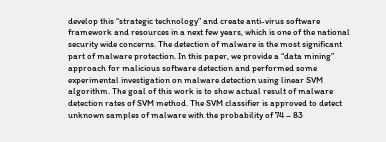develop this “strategic technology” and create anti-virus software framework and resources in a next few years, which is one of the national security wide concerns. The detection of malware is the most significant part of malware protection. In this paper, we provide a “data mining” approach for malicious software detection and performed some experimental investigation on malware detection using linear SVM algorithm. The goal of this work is to show actual result of malware detection rates of SVM method. The SVM classifier is approved to detect unknown samples of malware with the probability of 74 – 83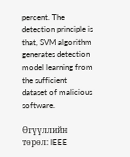percent. The detection principle is that, SVM algorithm generates detection model learning from the sufficient dataset of malicious software.

Өгүүллийн төрөл: IEEE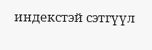индекстэй сэтгүүл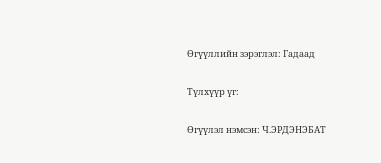Өгүүллийн зэрэглэл: Гадаад

Түлхүүр үг:

Өгүүлэл нэмсэн: Ч.ЭРДЭНЭБАТ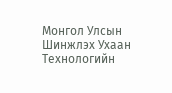Монгол Улсын Шинжлэх Ухаан Технологийн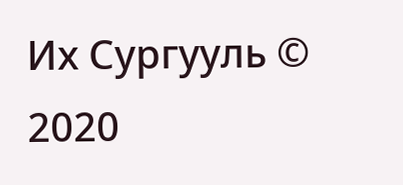Их Сургууль © 2020